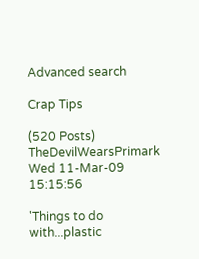Advanced search

Crap Tips

(520 Posts)
TheDevilWearsPrimark Wed 11-Mar-09 15:15:56

'Things to do with...plastic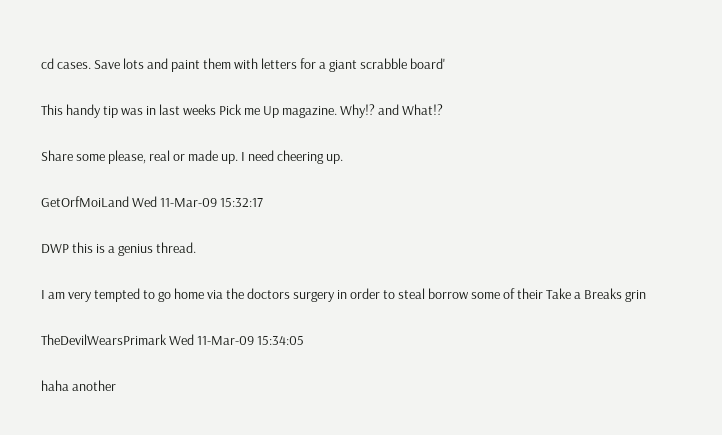cd cases. Save lots and paint them with letters for a giant scrabble board'

This handy tip was in last weeks Pick me Up magazine. Why!? and What!?

Share some please, real or made up. I need cheering up.

GetOrfMoiLand Wed 11-Mar-09 15:32:17

DWP this is a genius thread.

I am very tempted to go home via the doctors surgery in order to steal borrow some of their Take a Breaks grin

TheDevilWearsPrimark Wed 11-Mar-09 15:34:05

haha another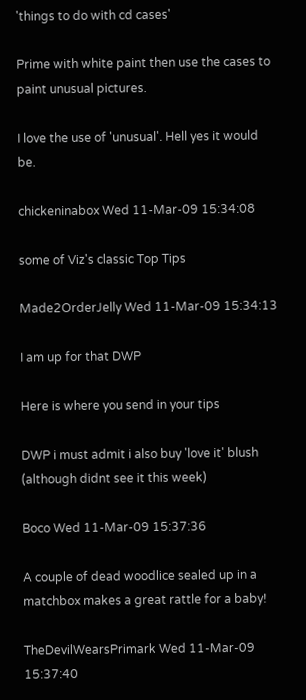'things to do with cd cases'

Prime with white paint then use the cases to paint unusual pictures.

I love the use of 'unusual'. Hell yes it would be.

chickeninabox Wed 11-Mar-09 15:34:08

some of Viz's classic Top Tips

Made2OrderJelly Wed 11-Mar-09 15:34:13

I am up for that DWP

Here is where you send in your tips

DWP i must admit i also buy 'love it' blush (although didnt see it this week)

Boco Wed 11-Mar-09 15:37:36

A couple of dead woodlice sealed up in a matchbox makes a great rattle for a baby!

TheDevilWearsPrimark Wed 11-Mar-09 15:37:40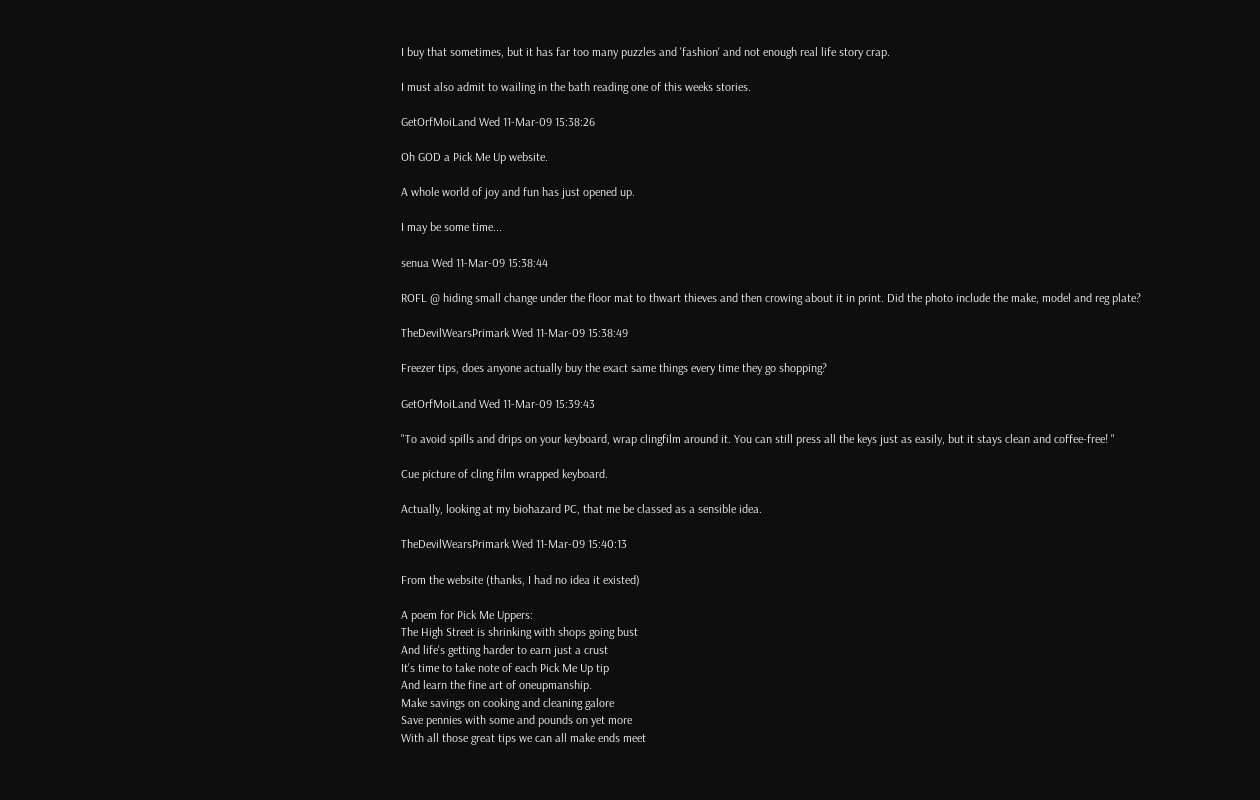I buy that sometimes, but it has far too many puzzles and 'fashion' and not enough real life story crap.

I must also admit to wailing in the bath reading one of this weeks stories.

GetOrfMoiLand Wed 11-Mar-09 15:38:26

Oh GOD a Pick Me Up website.

A whole world of joy and fun has just opened up.

I may be some time...

senua Wed 11-Mar-09 15:38:44

ROFL @ hiding small change under the floor mat to thwart thieves and then crowing about it in print. Did the photo include the make, model and reg plate?

TheDevilWearsPrimark Wed 11-Mar-09 15:38:49

Freezer tips, does anyone actually buy the exact same things every time they go shopping?

GetOrfMoiLand Wed 11-Mar-09 15:39:43

"To avoid spills and drips on your keyboard, wrap clingfilm around it. You can still press all the keys just as easily, but it stays clean and coffee-free! "

Cue picture of cling film wrapped keyboard.

Actually, looking at my biohazard PC, that me be classed as a sensible idea.

TheDevilWearsPrimark Wed 11-Mar-09 15:40:13

From the website (thanks, I had no idea it existed)

A poem for Pick Me Uppers:
The High Street is shrinking with shops going bust
And life's getting harder to earn just a crust
It's time to take note of each Pick Me Up tip
And learn the fine art of oneupmanship.
Make savings on cooking and cleaning galore
Save pennies with some and pounds on yet more
With all those great tips we can all make ends meet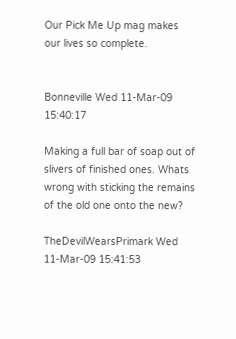Our Pick Me Up mag makes our lives so complete.


Bonneville Wed 11-Mar-09 15:40:17

Making a full bar of soap out of slivers of finished ones. Whats wrong with sticking the remains of the old one onto the new?

TheDevilWearsPrimark Wed 11-Mar-09 15:41:53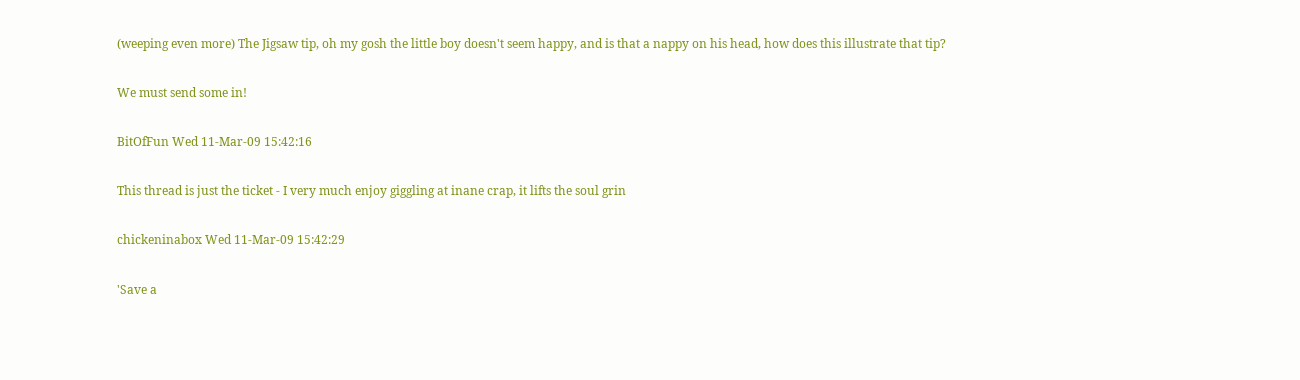(weeping even more) The Jigsaw tip, oh my gosh the little boy doesn't seem happy, and is that a nappy on his head, how does this illustrate that tip?

We must send some in!

BitOfFun Wed 11-Mar-09 15:42:16

This thread is just the ticket - I very much enjoy giggling at inane crap, it lifts the soul grin

chickeninabox Wed 11-Mar-09 15:42:29

'Save a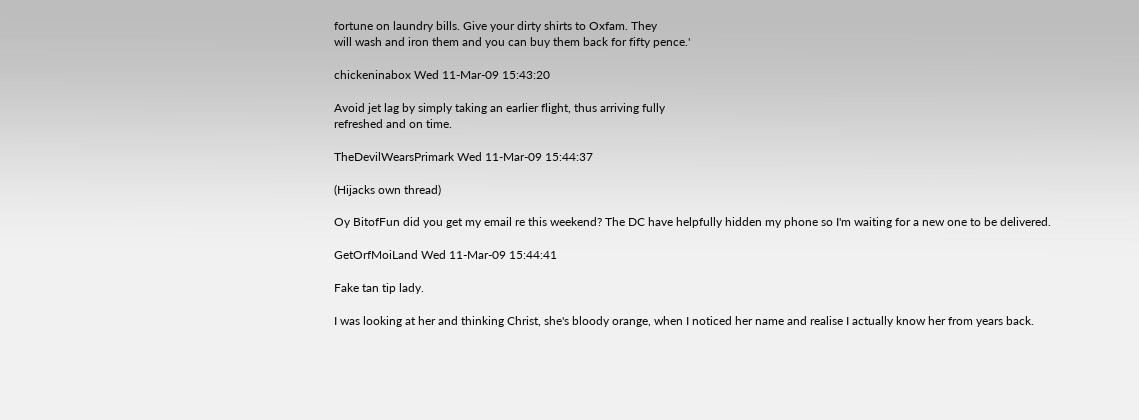fortune on laundry bills. Give your dirty shirts to Oxfam. They
will wash and iron them and you can buy them back for fifty pence.'

chickeninabox Wed 11-Mar-09 15:43:20

Avoid jet lag by simply taking an earlier flight, thus arriving fully
refreshed and on time.

TheDevilWearsPrimark Wed 11-Mar-09 15:44:37

(Hijacks own thread)

Oy BitofFun did you get my email re this weekend? The DC have helpfully hidden my phone so I'm waiting for a new one to be delivered.

GetOrfMoiLand Wed 11-Mar-09 15:44:41

Fake tan tip lady.

I was looking at her and thinking Christ, she's bloody orange, when I noticed her name and realise I actually know her from years back.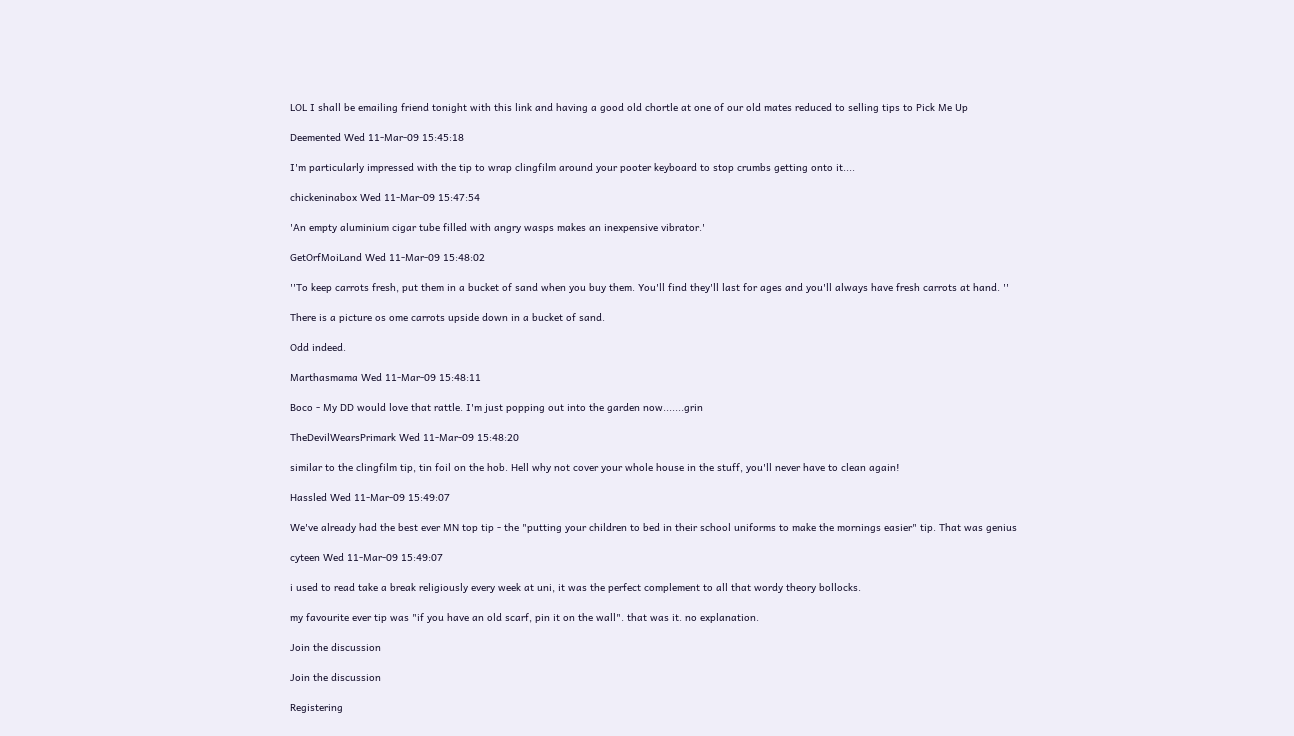LOL I shall be emailing friend tonight with this link and having a good old chortle at one of our old mates reduced to selling tips to Pick Me Up

Deemented Wed 11-Mar-09 15:45:18

I'm particularly impressed with the tip to wrap clingfilm around your pooter keyboard to stop crumbs getting onto it....

chickeninabox Wed 11-Mar-09 15:47:54

'An empty aluminium cigar tube filled with angry wasps makes an inexpensive vibrator.'

GetOrfMoiLand Wed 11-Mar-09 15:48:02

''To keep carrots fresh, put them in a bucket of sand when you buy them. You'll find they'll last for ages and you'll always have fresh carrots at hand. ''

There is a picture os ome carrots upside down in a bucket of sand.

Odd indeed.

Marthasmama Wed 11-Mar-09 15:48:11

Boco - My DD would love that rattle. I'm just popping out into the garden now.......grin

TheDevilWearsPrimark Wed 11-Mar-09 15:48:20

similar to the clingfilm tip, tin foil on the hob. Hell why not cover your whole house in the stuff, you'll never have to clean again!

Hassled Wed 11-Mar-09 15:49:07

We've already had the best ever MN top tip - the "putting your children to bed in their school uniforms to make the mornings easier" tip. That was genius

cyteen Wed 11-Mar-09 15:49:07

i used to read take a break religiously every week at uni, it was the perfect complement to all that wordy theory bollocks.

my favourite ever tip was "if you have an old scarf, pin it on the wall". that was it. no explanation.

Join the discussion

Join the discussion

Registering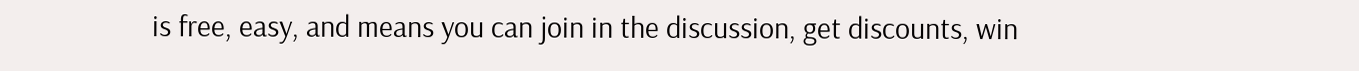is free, easy, and means you can join in the discussion, get discounts, win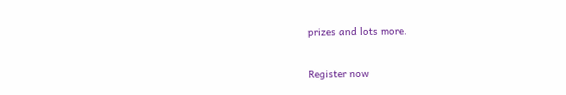prizes and lots more.

Register now